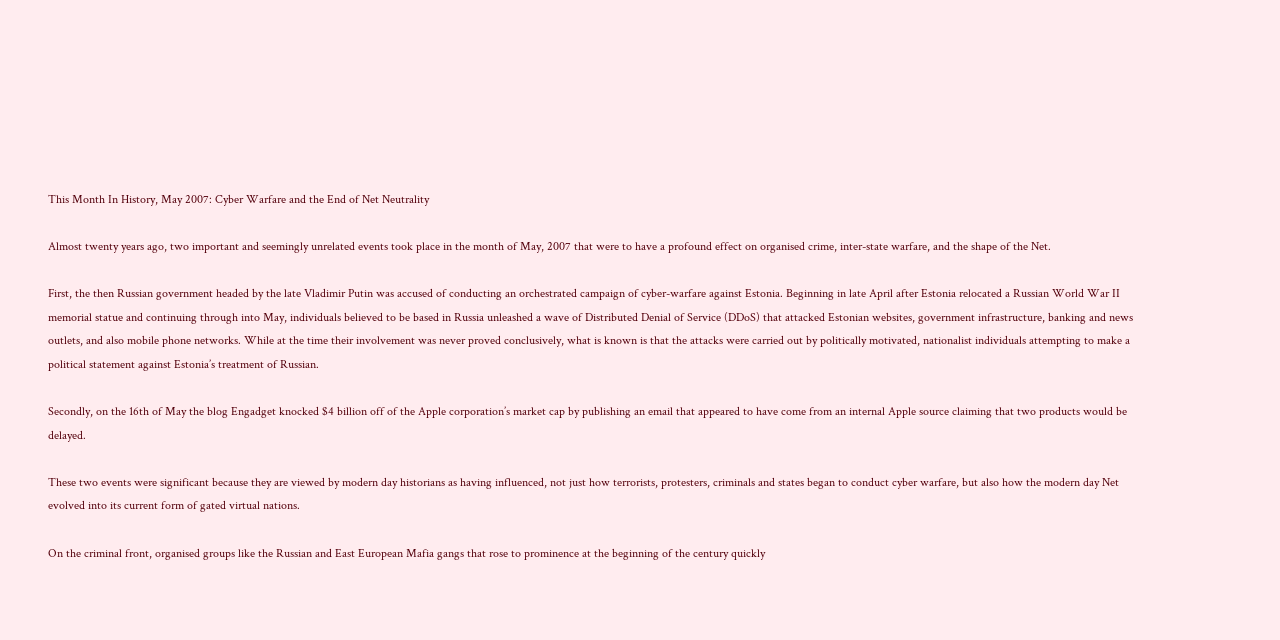This Month In History, May 2007: Cyber Warfare and the End of Net Neutrality

Almost twenty years ago, two important and seemingly unrelated events took place in the month of May, 2007 that were to have a profound effect on organised crime, inter-state warfare, and the shape of the Net.

First, the then Russian government headed by the late Vladimir Putin was accused of conducting an orchestrated campaign of cyber-warfare against Estonia. Beginning in late April after Estonia relocated a Russian World War II memorial statue and continuing through into May, individuals believed to be based in Russia unleashed a wave of Distributed Denial of Service (DDoS) that attacked Estonian websites, government infrastructure, banking and news outlets, and also mobile phone networks. While at the time their involvement was never proved conclusively, what is known is that the attacks were carried out by politically motivated, nationalist individuals attempting to make a political statement against Estonia’s treatment of Russian.

Secondly, on the 16th of May the blog Engadget knocked $4 billion off of the Apple corporation’s market cap by publishing an email that appeared to have come from an internal Apple source claiming that two products would be delayed.

These two events were significant because they are viewed by modern day historians as having influenced, not just how terrorists, protesters, criminals and states began to conduct cyber warfare, but also how the modern day Net evolved into its current form of gated virtual nations.

On the criminal front, organised groups like the Russian and East European Mafia gangs that rose to prominence at the beginning of the century quickly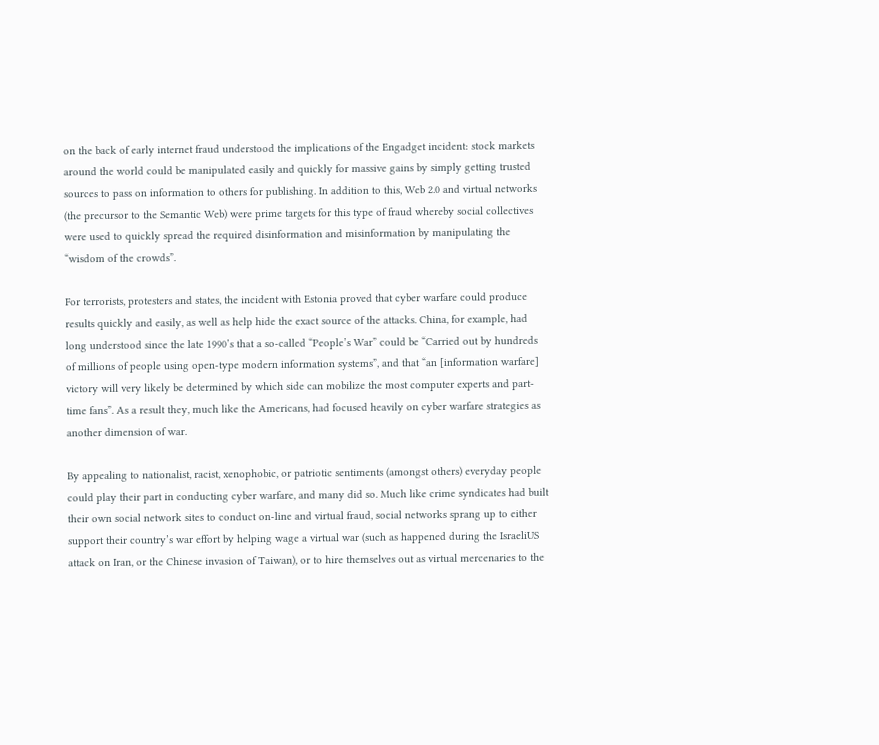on the back of early internet fraud understood the implications of the Engadget incident: stock markets around the world could be manipulated easily and quickly for massive gains by simply getting trusted sources to pass on information to others for publishing. In addition to this, Web 2.0 and virtual networks (the precursor to the Semantic Web) were prime targets for this type of fraud whereby social collectives were used to quickly spread the required disinformation and misinformation by manipulating the “wisdom of the crowds”.

For terrorists, protesters and states, the incident with Estonia proved that cyber warfare could produce results quickly and easily, as well as help hide the exact source of the attacks. China, for example, had long understood since the late 1990’s that a so-called “People’s War” could be “Carried out by hundreds of millions of people using open-type modern information systems”, and that “an [information warfare] victory will very likely be determined by which side can mobilize the most computer experts and part-time fans”. As a result they, much like the Americans, had focused heavily on cyber warfare strategies as another dimension of war.

By appealing to nationalist, racist, xenophobic, or patriotic sentiments (amongst others) everyday people could play their part in conducting cyber warfare, and many did so. Much like crime syndicates had built their own social network sites to conduct on-line and virtual fraud, social networks sprang up to either support their country’s war effort by helping wage a virtual war (such as happened during the IsraeliUS attack on Iran, or the Chinese invasion of Taiwan), or to hire themselves out as virtual mercenaries to the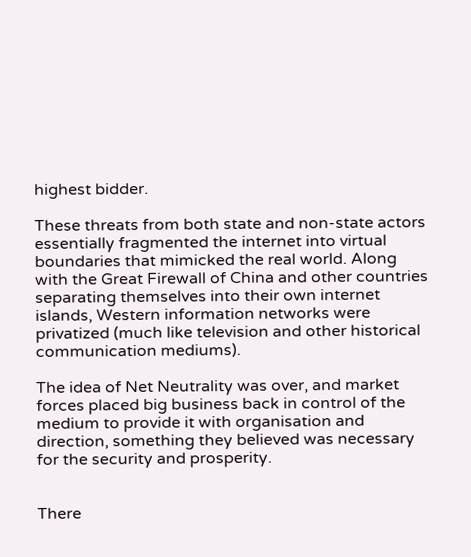highest bidder.

These threats from both state and non-state actors essentially fragmented the internet into virtual boundaries that mimicked the real world. Along with the Great Firewall of China and other countries separating themselves into their own internet islands, Western information networks were privatized (much like television and other historical communication mediums).

The idea of Net Neutrality was over, and market forces placed big business back in control of the medium to provide it with organisation and direction, something they believed was necessary for the security and prosperity.


There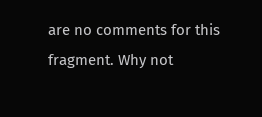are no comments for this fragment. Why not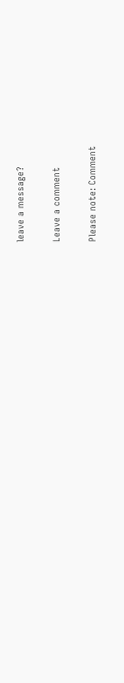leave a message?

Leave a comment

Please note: Comment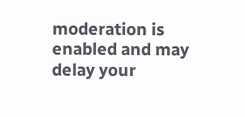moderation is enabled and may delay your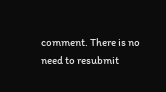comment. There is no need to resubmit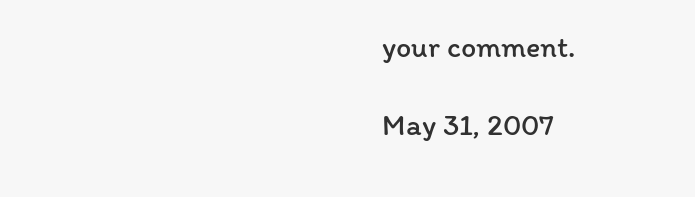your comment.

May 31, 2007